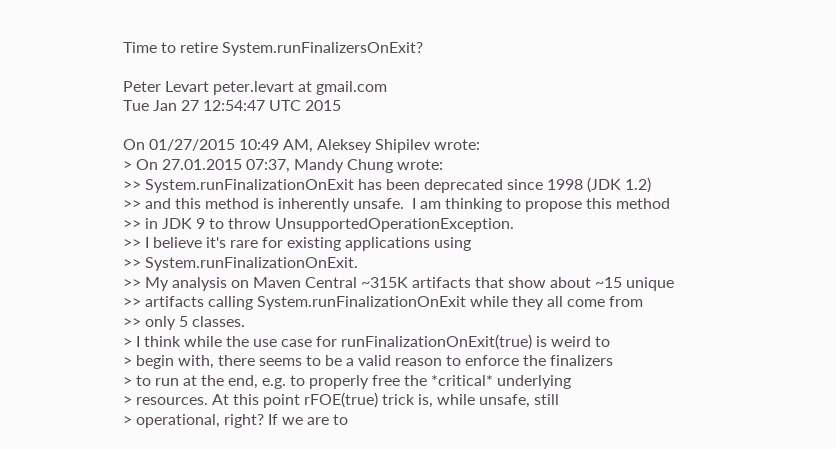Time to retire System.runFinalizersOnExit?

Peter Levart peter.levart at gmail.com
Tue Jan 27 12:54:47 UTC 2015

On 01/27/2015 10:49 AM, Aleksey Shipilev wrote:
> On 27.01.2015 07:37, Mandy Chung wrote:
>> System.runFinalizationOnExit has been deprecated since 1998 (JDK 1.2)
>> and this method is inherently unsafe.  I am thinking to propose this method
>> in JDK 9 to throw UnsupportedOperationException.
>> I believe it's rare for existing applications using
>> System.runFinalizationOnExit.
>> My analysis on Maven Central ~315K artifacts that show about ~15 unique
>> artifacts calling System.runFinalizationOnExit while they all come from
>> only 5 classes.
> I think while the use case for runFinalizationOnExit(true) is weird to
> begin with, there seems to be a valid reason to enforce the finalizers
> to run at the end, e.g. to properly free the *critical* underlying
> resources. At this point rFOE(true) trick is, while unsafe, still
> operational, right? If we are to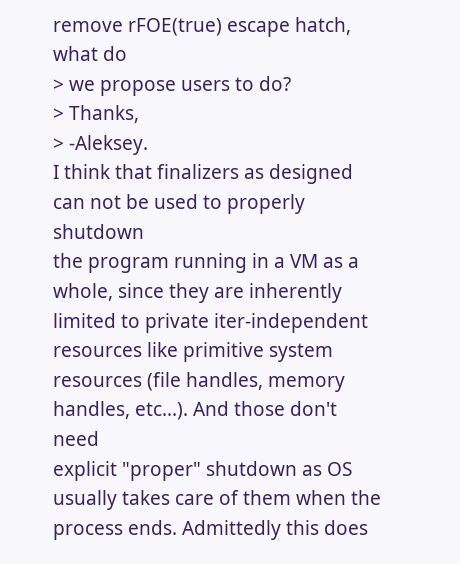remove rFOE(true) escape hatch, what do
> we propose users to do?
> Thanks,
> -Aleksey.
I think that finalizers as designed can not be used to properly shutdown
the program running in a VM as a whole, since they are inherently
limited to private iter-independent resources like primitive system
resources (file handles, memory handles, etc...). And those don't need
explicit "proper" shutdown as OS usually takes care of them when the
process ends. Admittedly this does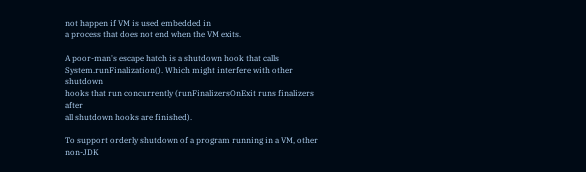not happen if VM is used embedded in
a process that does not end when the VM exits.

A poor-man's escape hatch is a shutdown hook that calls
System.runFinalization(). Which might interfere with other shutdown
hooks that run concurrently (runFinalizersOnExit runs finalizers after
all shutdown hooks are finished).

To support orderly shutdown of a program running in a VM, other non-JDK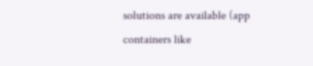solutions are available (app containers like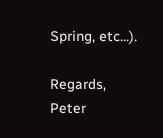Spring, etc...).

Regards, Peter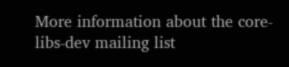More information about the core-libs-dev mailing list